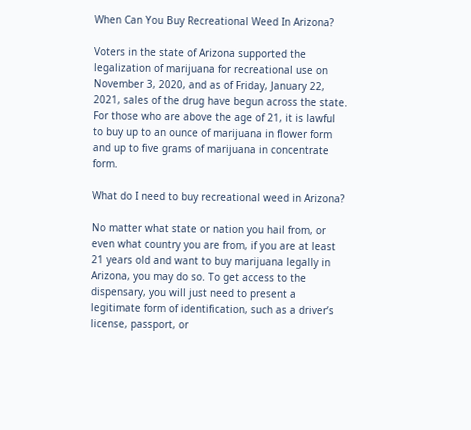When Can You Buy Recreational Weed In Arizona?

Voters in the state of Arizona supported the legalization of marijuana for recreational use on November 3, 2020, and as of Friday, January 22, 2021, sales of the drug have begun across the state. For those who are above the age of 21, it is lawful to buy up to an ounce of marijuana in flower form and up to five grams of marijuana in concentrate form.

What do I need to buy recreational weed in Arizona?

No matter what state or nation you hail from, or even what country you are from, if you are at least 21 years old and want to buy marijuana legally in Arizona, you may do so. To get access to the dispensary, you will just need to present a legitimate form of identification, such as a driver’s license, passport, or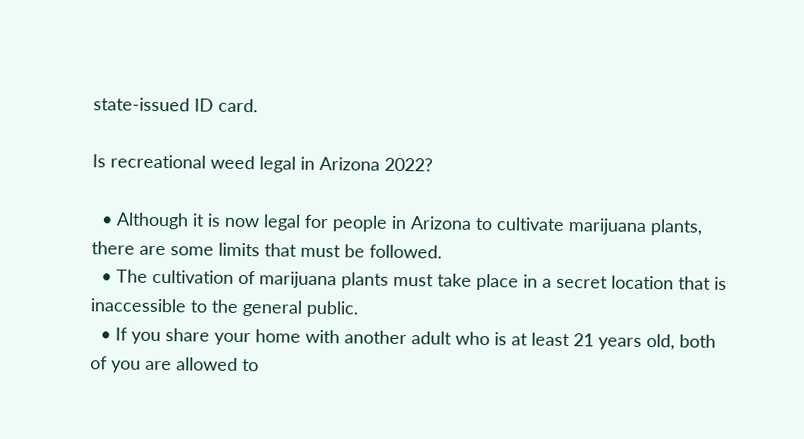state-issued ID card.

Is recreational weed legal in Arizona 2022?

  • Although it is now legal for people in Arizona to cultivate marijuana plants, there are some limits that must be followed.
  • The cultivation of marijuana plants must take place in a secret location that is inaccessible to the general public.
  • If you share your home with another adult who is at least 21 years old, both of you are allowed to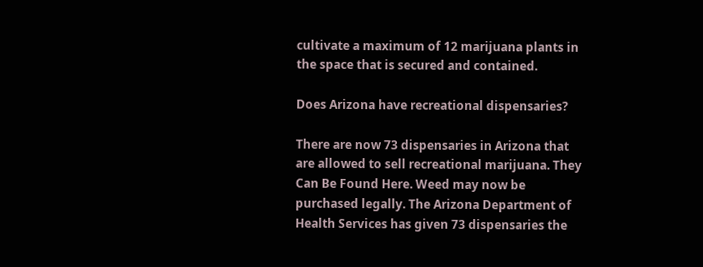cultivate a maximum of 12 marijuana plants in the space that is secured and contained.

Does Arizona have recreational dispensaries?

There are now 73 dispensaries in Arizona that are allowed to sell recreational marijuana. They Can Be Found Here. Weed may now be purchased legally. The Arizona Department of Health Services has given 73 dispensaries the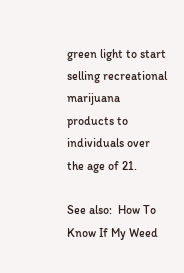green light to start selling recreational marijuana products to individuals over the age of 21.

See also:  How To Know If My Weed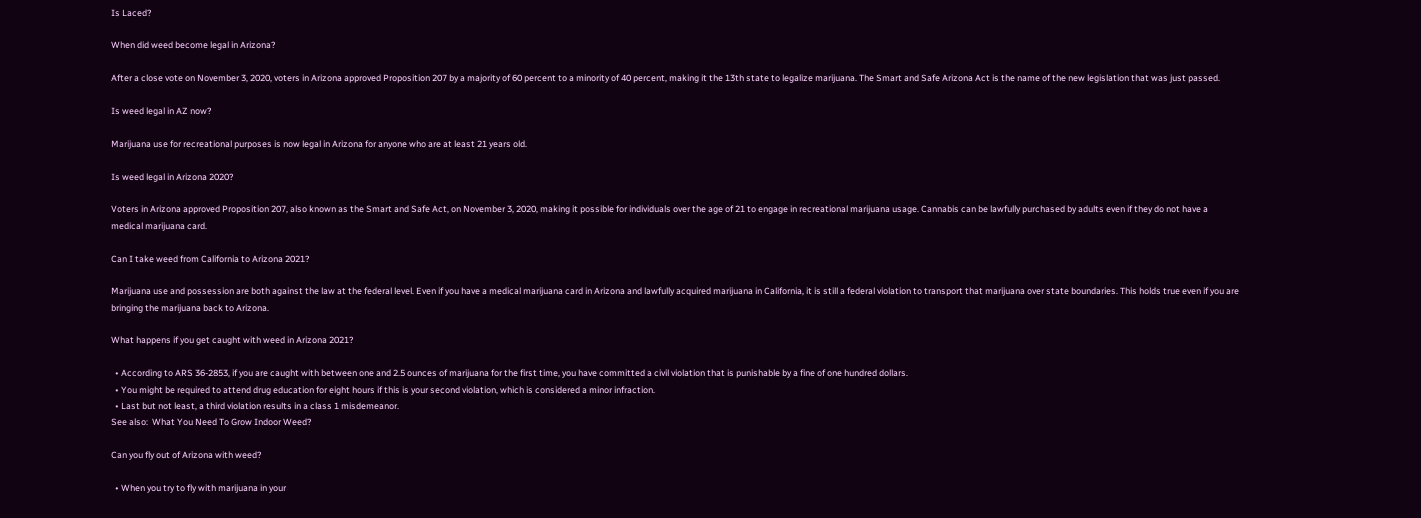Is Laced?

When did weed become legal in Arizona?

After a close vote on November 3, 2020, voters in Arizona approved Proposition 207 by a majority of 60 percent to a minority of 40 percent, making it the 13th state to legalize marijuana. The Smart and Safe Arizona Act is the name of the new legislation that was just passed.

Is weed legal in AZ now?

Marijuana use for recreational purposes is now legal in Arizona for anyone who are at least 21 years old.

Is weed legal in Arizona 2020?

Voters in Arizona approved Proposition 207, also known as the Smart and Safe Act, on November 3, 2020, making it possible for individuals over the age of 21 to engage in recreational marijuana usage. Cannabis can be lawfully purchased by adults even if they do not have a medical marijuana card.

Can I take weed from California to Arizona 2021?

Marijuana use and possession are both against the law at the federal level. Even if you have a medical marijuana card in Arizona and lawfully acquired marijuana in California, it is still a federal violation to transport that marijuana over state boundaries. This holds true even if you are bringing the marijuana back to Arizona.

What happens if you get caught with weed in Arizona 2021?

  • According to ARS 36-2853, if you are caught with between one and 2.5 ounces of marijuana for the first time, you have committed a civil violation that is punishable by a fine of one hundred dollars.
  • You might be required to attend drug education for eight hours if this is your second violation, which is considered a minor infraction.
  • Last but not least, a third violation results in a class 1 misdemeanor.
See also:  What You Need To Grow Indoor Weed?

Can you fly out of Arizona with weed?

  • When you try to fly with marijuana in your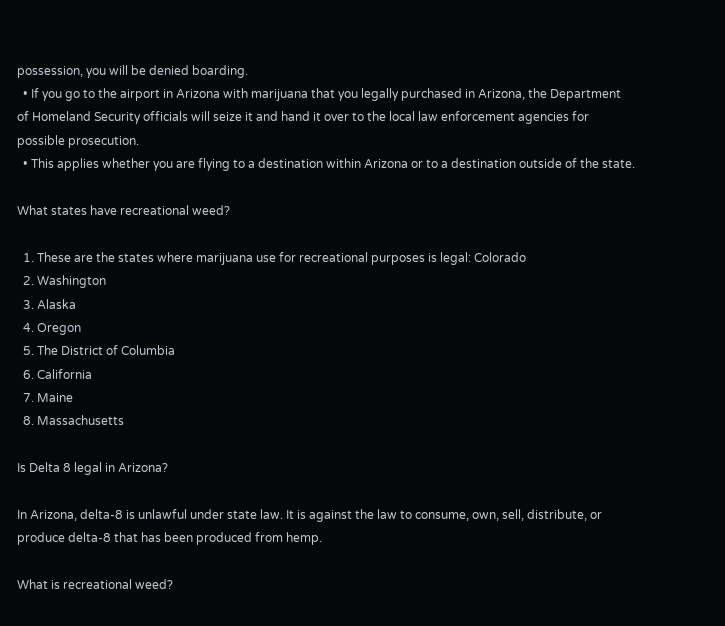possession, you will be denied boarding.
  • If you go to the airport in Arizona with marijuana that you legally purchased in Arizona, the Department of Homeland Security officials will seize it and hand it over to the local law enforcement agencies for possible prosecution.
  • This applies whether you are flying to a destination within Arizona or to a destination outside of the state.

What states have recreational weed?

  1. These are the states where marijuana use for recreational purposes is legal: Colorado
  2. Washington
  3. Alaska
  4. Oregon
  5. The District of Columbia
  6. California
  7. Maine
  8. Massachusetts

Is Delta 8 legal in Arizona?

In Arizona, delta-8 is unlawful under state law. It is against the law to consume, own, sell, distribute, or produce delta-8 that has been produced from hemp.

What is recreational weed?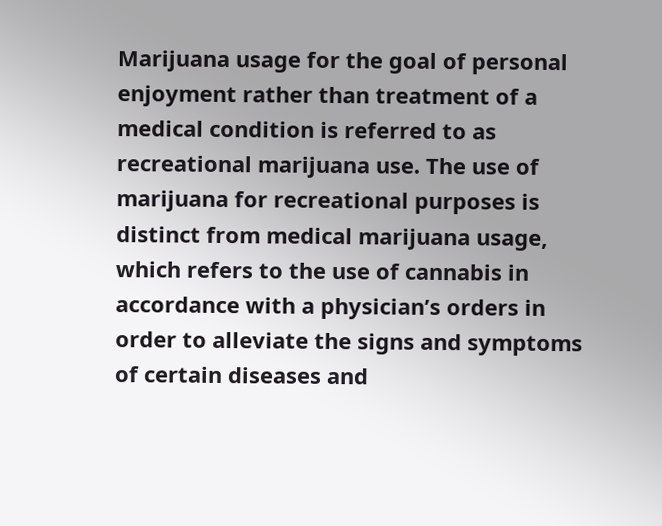Marijuana usage for the goal of personal enjoyment rather than treatment of a medical condition is referred to as recreational marijuana use. The use of marijuana for recreational purposes is distinct from medical marijuana usage, which refers to the use of cannabis in accordance with a physician’s orders in order to alleviate the signs and symptoms of certain diseases and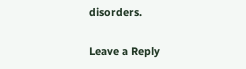disorders.

Leave a Reply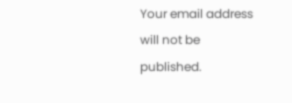Your email address will not be published.